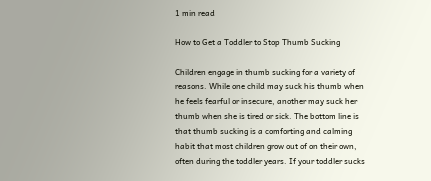1 min read

How to Get a Toddler to Stop Thumb Sucking

Children engage in thumb sucking for a variety of reasons. While one child may suck his thumb when he feels fearful or insecure, another may suck her thumb when she is tired or sick. The bottom line is that thumb sucking is a comforting and calming habit that most children grow out of on their own, often during the toddler years. If your toddler sucks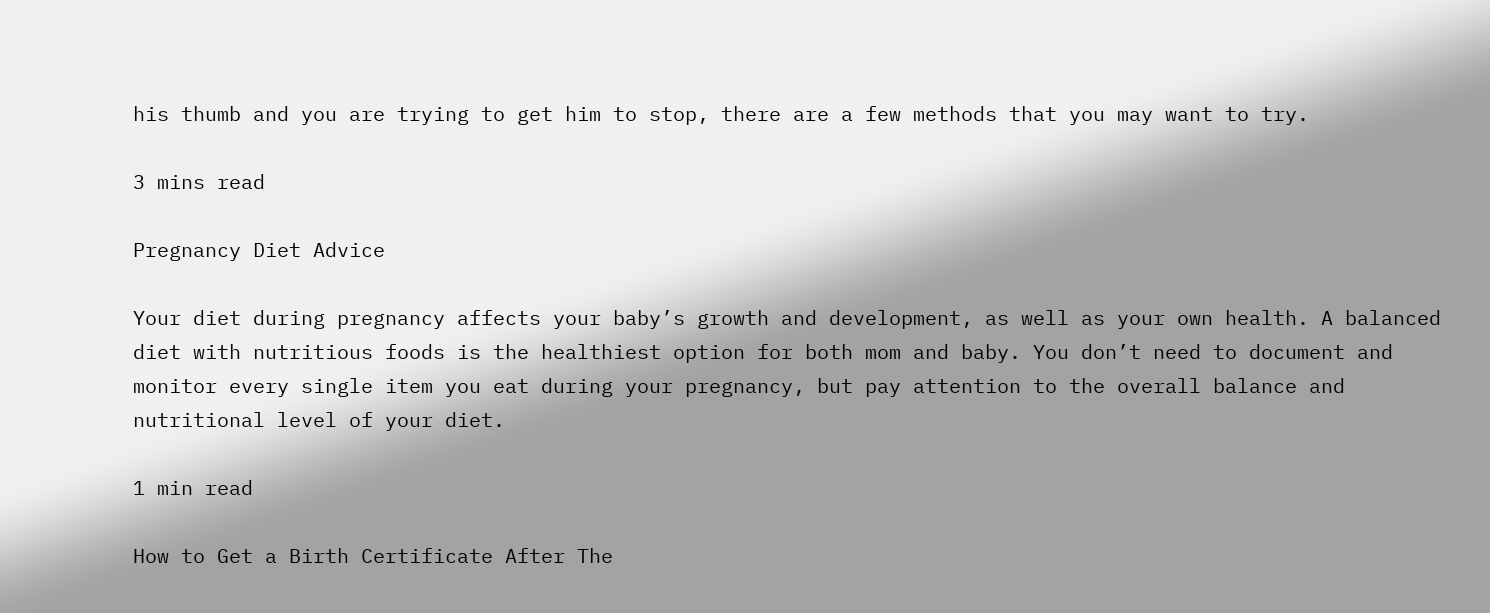his thumb and you are trying to get him to stop, there are a few methods that you may want to try.

3 mins read

Pregnancy Diet Advice

Your diet during pregnancy affects your baby’s growth and development, as well as your own health. A balanced diet with nutritious foods is the healthiest option for both mom and baby. You don’t need to document and monitor every single item you eat during your pregnancy, but pay attention to the overall balance and nutritional level of your diet.

1 min read

How to Get a Birth Certificate After The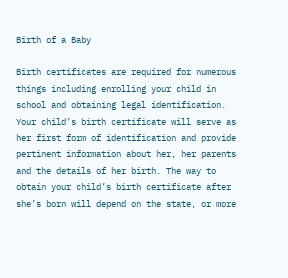Birth of a Baby

Birth certificates are required for numerous things including enrolling your child in school and obtaining legal identification. Your child’s birth certificate will serve as her first form of identification and provide pertinent information about her, her parents and the details of her birth. The way to obtain your child’s birth certificate after she’s born will depend on the state, or more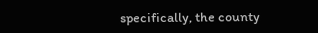specifically, the county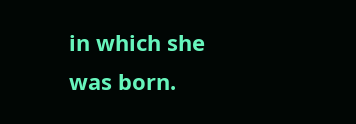in which she was born.